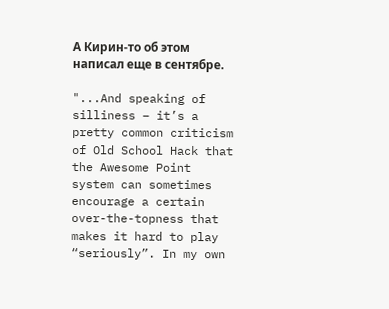А Кирин-то об этом написал еще в сентябре.

"...And speaking of silliness – it’s a pretty common criticism of Old School Hack that the Awesome Point system can sometimes encourage a certain over-the-topness that makes it hard to play “seriously”. In my own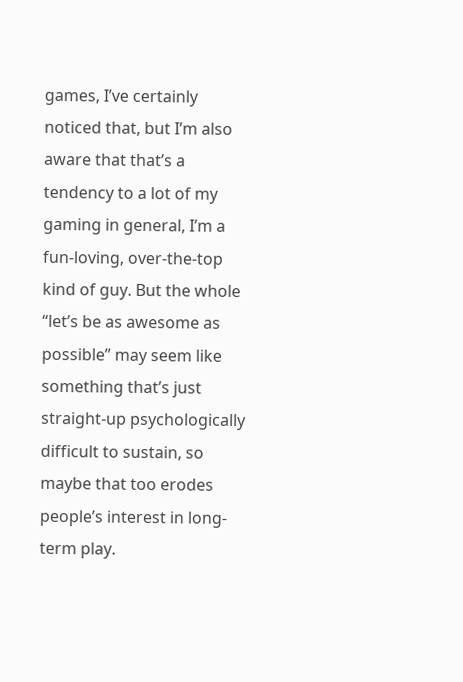games, I’ve certainly noticed that, but I’m also aware that that’s a tendency to a lot of my gaming in general, I’m a fun-loving, over-the-top kind of guy. But the whole “let’s be as awesome as possible” may seem like something that’s just straight-up psychologically difficult to sustain, so maybe that too erodes people’s interest in long-term play.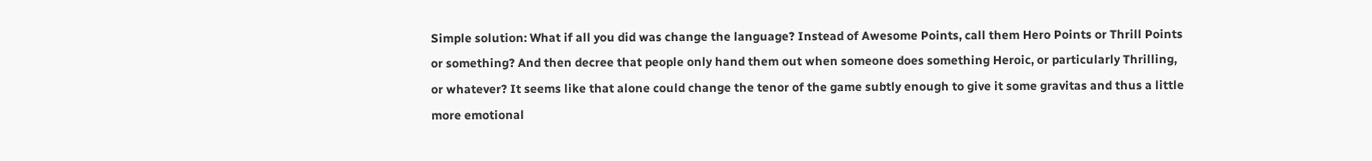Simple solution: What if all you did was change the language? Instead of Awesome Points, call them Hero Points or Thrill Points or something? And then decree that people only hand them out when someone does something Heroic, or particularly Thrilling, or whatever? It seems like that alone could change the tenor of the game subtly enough to give it some gravitas and thus a little more emotional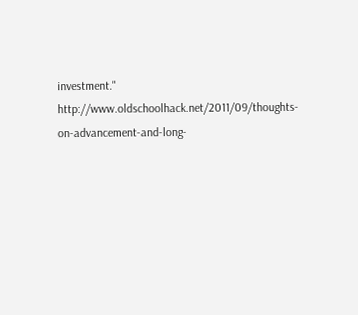investment." http://www.oldschoolhack.net/2011/09/thoughts-on-advancement-and-long-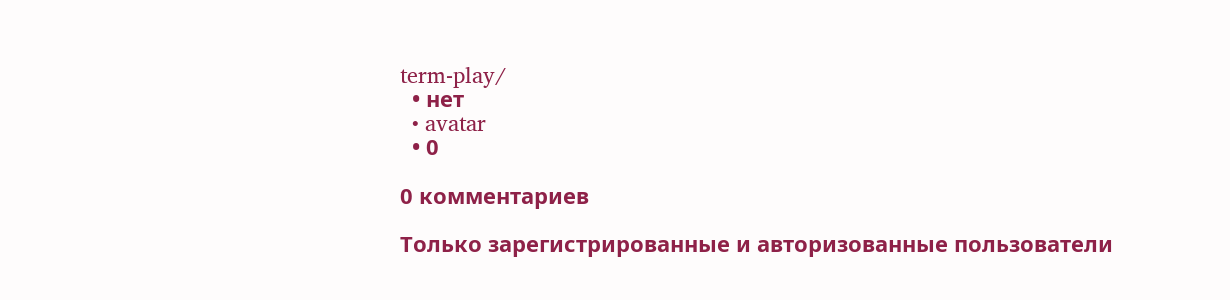term-play/
  • нет
  • avatar
  • 0

0 комментариев

Только зарегистрированные и авторизованные пользователи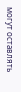могут оставлять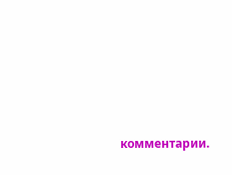комментарии.